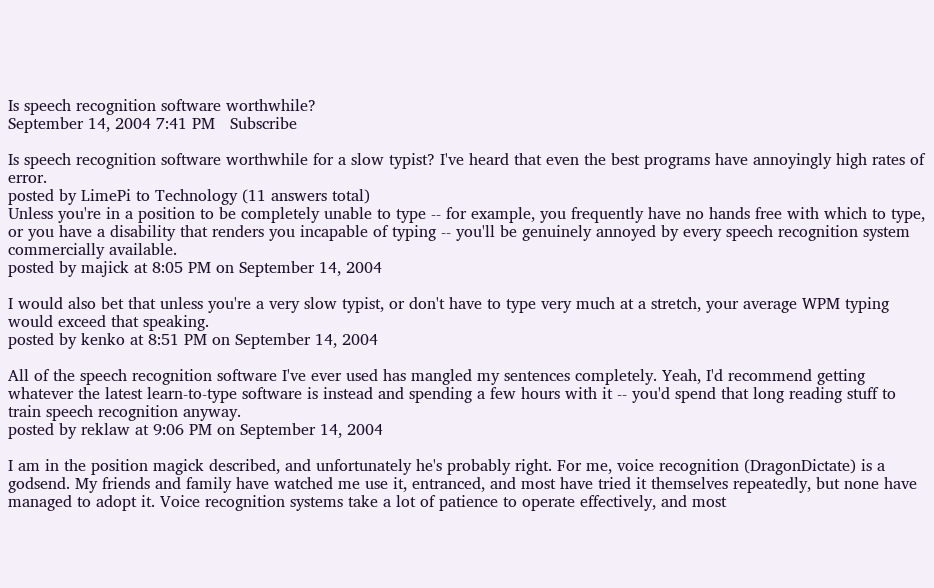Is speech recognition software worthwhile?
September 14, 2004 7:41 PM   Subscribe

Is speech recognition software worthwhile for a slow typist? I've heard that even the best programs have annoyingly high rates of error.
posted by LimePi to Technology (11 answers total)
Unless you're in a position to be completely unable to type -- for example, you frequently have no hands free with which to type, or you have a disability that renders you incapable of typing -- you'll be genuinely annoyed by every speech recognition system commercially available.
posted by majick at 8:05 PM on September 14, 2004

I would also bet that unless you're a very slow typist, or don't have to type very much at a stretch, your average WPM typing would exceed that speaking.
posted by kenko at 8:51 PM on September 14, 2004

All of the speech recognition software I've ever used has mangled my sentences completely. Yeah, I'd recommend getting whatever the latest learn-to-type software is instead and spending a few hours with it -- you'd spend that long reading stuff to train speech recognition anyway.
posted by reklaw at 9:06 PM on September 14, 2004

I am in the position magick described, and unfortunately he's probably right. For me, voice recognition (DragonDictate) is a godsend. My friends and family have watched me use it, entranced, and most have tried it themselves repeatedly, but none have managed to adopt it. Voice recognition systems take a lot of patience to operate effectively, and most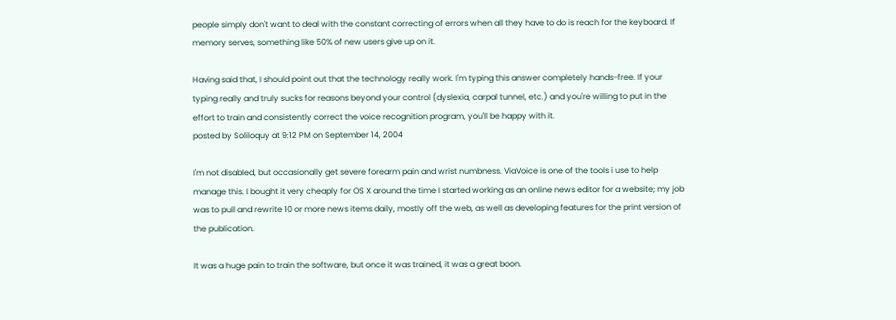people simply don't want to deal with the constant correcting of errors when all they have to do is reach for the keyboard. If memory serves, something like 50% of new users give up on it.

Having said that, I should point out that the technology really work. I'm typing this answer completely hands-free. If your typing really and truly sucks for reasons beyond your control (dyslexia, carpal tunnel, etc.) and you're willing to put in the effort to train and consistently correct the voice recognition program, you'll be happy with it.
posted by Soliloquy at 9:12 PM on September 14, 2004

I'm not disabled, but occasionally get severe forearm pain and wrist numbness. ViaVoice is one of the tools i use to help manage this. I bought it very cheaply for OS X around the time I started working as an online news editor for a website; my job was to pull and rewrite 10 or more news items daily, mostly off the web, as well as developing features for the print version of the publication.

It was a huge pain to train the software, but once it was trained, it was a great boon.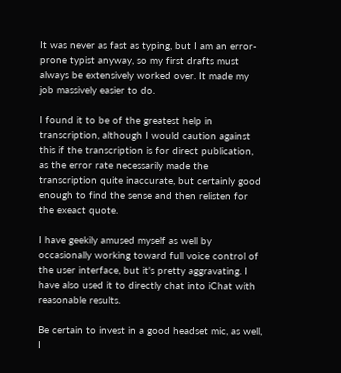It was never as fast as typing, but I am an error-prone typist anyway, so my first drafts must always be extensively worked over. It made my job massively easier to do.

I found it to be of the greatest help in transcription, although I would caution against this if the transcription is for direct publication, as the error rate necessarily made the transcription quite inaccurate, but certainly good enough to find the sense and then relisten for the exeact quote.

I have geekily amused myself as well by occasionally working toward full voice control of the user interface, but it's pretty aggravating. I have also used it to directly chat into iChat with reasonable results.

Be certain to invest in a good headset mic, as well, I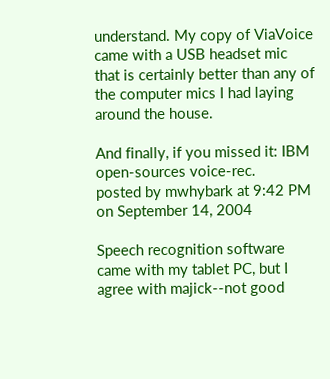understand. My copy of ViaVoice came with a USB headset mic that is certainly better than any of the computer mics I had laying around the house.

And finally, if you missed it: IBM open-sources voice-rec.
posted by mwhybark at 9:42 PM on September 14, 2004

Speech recognition software came with my tablet PC, but I agree with majick--not good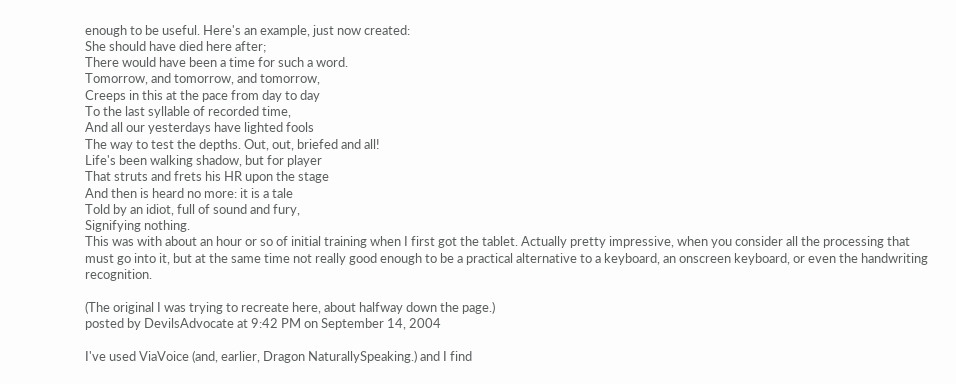enough to be useful. Here's an example, just now created:
She should have died here after;
There would have been a time for such a word.
Tomorrow, and tomorrow, and tomorrow,
Creeps in this at the pace from day to day
To the last syllable of recorded time,
And all our yesterdays have lighted fools
The way to test the depths. Out, out, briefed and all!
Life's been walking shadow, but for player
That struts and frets his HR upon the stage
And then is heard no more: it is a tale
Told by an idiot, full of sound and fury,
Signifying nothing.
This was with about an hour or so of initial training when I first got the tablet. Actually pretty impressive, when you consider all the processing that must go into it, but at the same time not really good enough to be a practical alternative to a keyboard, an onscreen keyboard, or even the handwriting recognition.

(The original I was trying to recreate here, about halfway down the page.)
posted by DevilsAdvocate at 9:42 PM on September 14, 2004

I've used ViaVoice (and, earlier, Dragon NaturallySpeaking.) and I find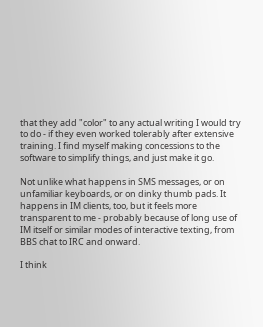that they add "color" to any actual writing I would try to do - if they even worked tolerably after extensive training. I find myself making concessions to the software to simplify things, and just make it go.

Not unlike what happens in SMS messages, or on unfamiliar keyboards, or on dinky thumb pads. It happens in IM clients, too, but it feels more transparent to me - probably because of long use of IM itself or similar modes of interactive texting, from BBS chat to IRC and onward.

I think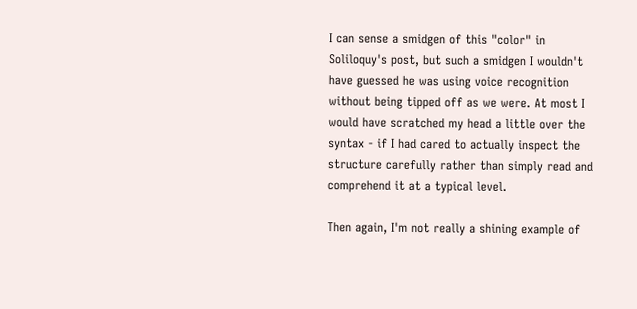I can sense a smidgen of this "color" in Soliloquy's post, but such a smidgen I wouldn't have guessed he was using voice recognition without being tipped off as we were. At most I would have scratched my head a little over the syntax - if I had cared to actually inspect the structure carefully rather than simply read and comprehend it at a typical level.

Then again, I'm not really a shining example of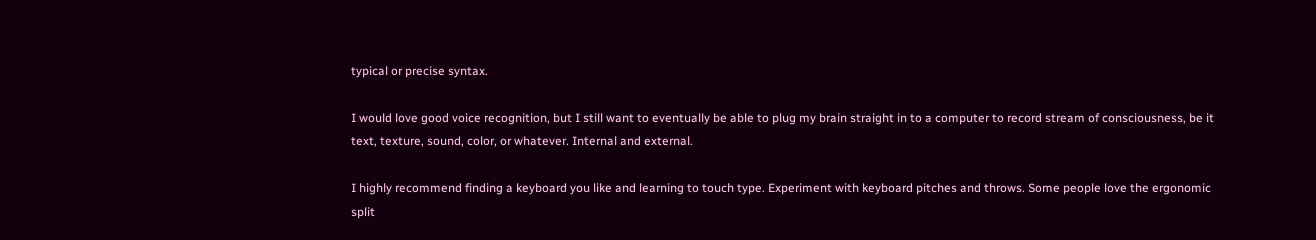typical or precise syntax.

I would love good voice recognition, but I still want to eventually be able to plug my brain straight in to a computer to record stream of consciousness, be it text, texture, sound, color, or whatever. Internal and external.

I highly recommend finding a keyboard you like and learning to touch type. Experiment with keyboard pitches and throws. Some people love the ergonomic split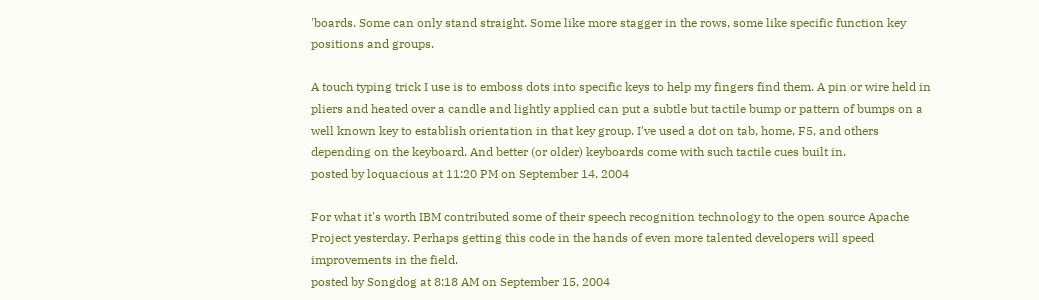'boards. Some can only stand straight. Some like more stagger in the rows, some like specific function key positions and groups.

A touch typing trick I use is to emboss dots into specific keys to help my fingers find them. A pin or wire held in pliers and heated over a candle and lightly applied can put a subtle but tactile bump or pattern of bumps on a well known key to establish orientation in that key group. I've used a dot on tab, home, F5, and others depending on the keyboard. And better (or older) keyboards come with such tactile cues built in.
posted by loquacious at 11:20 PM on September 14, 2004

For what it's worth IBM contributed some of their speech recognition technology to the open source Apache Project yesterday. Perhaps getting this code in the hands of even more talented developers will speed improvements in the field.
posted by Songdog at 8:18 AM on September 15, 2004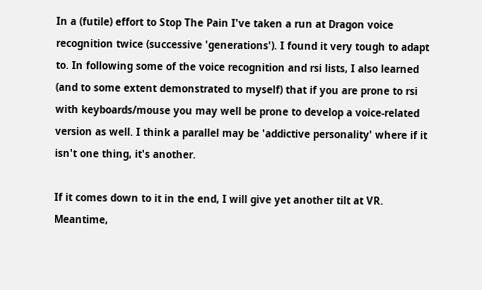In a (futile) effort to Stop The Pain I've taken a run at Dragon voice recognition twice (successive 'generations'). I found it very tough to adapt to. In following some of the voice recognition and rsi lists, I also learned (and to some extent demonstrated to myself) that if you are prone to rsi with keyboards/mouse you may well be prone to develop a voice-related version as well. I think a parallel may be 'addictive personality' where if it isn't one thing, it's another.

If it comes down to it in the end, I will give yet another tilt at VR. Meantime,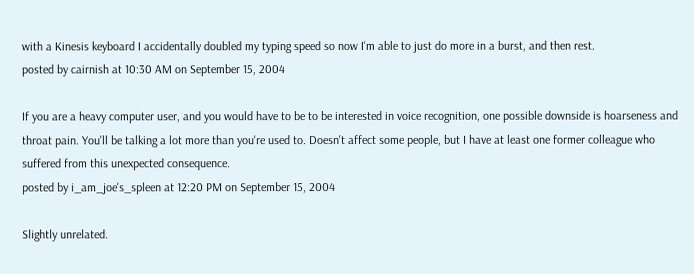with a Kinesis keyboard I accidentally doubled my typing speed so now I'm able to just do more in a burst, and then rest.
posted by cairnish at 10:30 AM on September 15, 2004

If you are a heavy computer user, and you would have to be to be interested in voice recognition, one possible downside is hoarseness and throat pain. You'll be talking a lot more than you're used to. Doesn't affect some people, but I have at least one former colleague who suffered from this unexpected consequence.
posted by i_am_joe's_spleen at 12:20 PM on September 15, 2004

Slightly unrelated.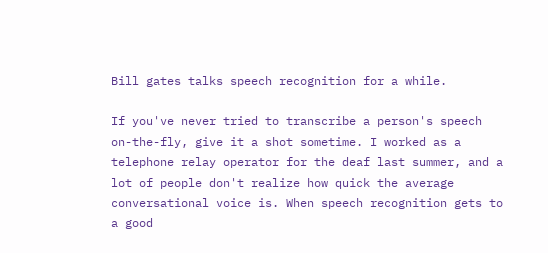Bill gates talks speech recognition for a while.

If you've never tried to transcribe a person's speech on-the-fly, give it a shot sometime. I worked as a telephone relay operator for the deaf last summer, and a lot of people don't realize how quick the average conversational voice is. When speech recognition gets to a good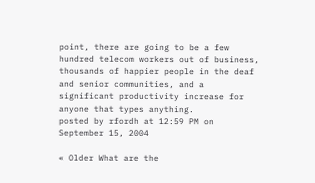point, there are going to be a few hundred telecom workers out of business, thousands of happier people in the deaf and senior communities, and a significant productivity increase for anyone that types anything.
posted by rfordh at 12:59 PM on September 15, 2004

« Older What are the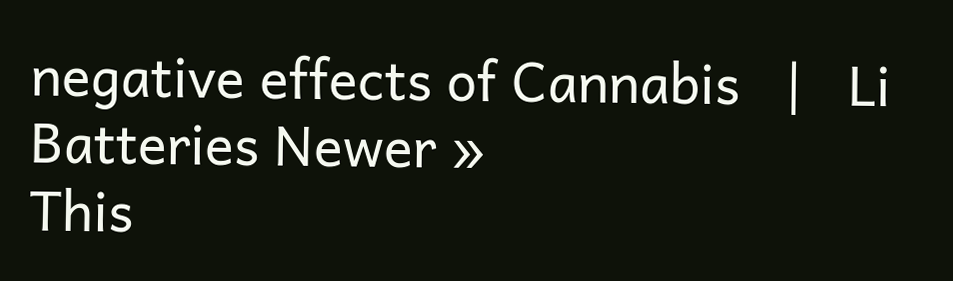negative effects of Cannabis   |   Li Batteries Newer »
This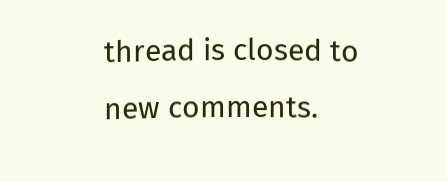thread is closed to new comments.